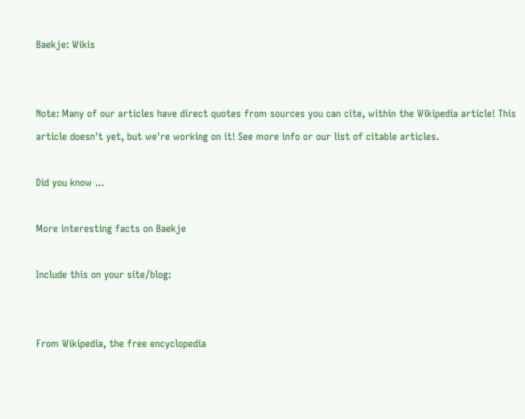Baekje: Wikis


Note: Many of our articles have direct quotes from sources you can cite, within the Wikipedia article! This article doesn't yet, but we're working on it! See more info or our list of citable articles.

Did you know ...

More interesting facts on Baekje

Include this on your site/blog:


From Wikipedia, the free encyclopedia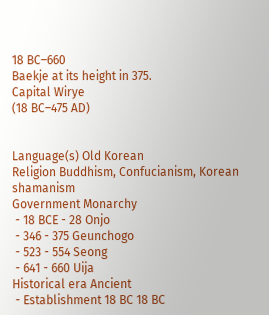18 BC–660
Baekje at its height in 375.
Capital Wirye
(18 BC–475 AD)


Language(s) Old Korean
Religion Buddhism, Confucianism, Korean shamanism
Government Monarchy
 - 18 BCE - 28 Onjo
 - 346 - 375 Geunchogo
 - 523 - 554 Seong
 - 641 - 660 Uija
Historical era Ancient
 - Establishment 18 BC 18 BC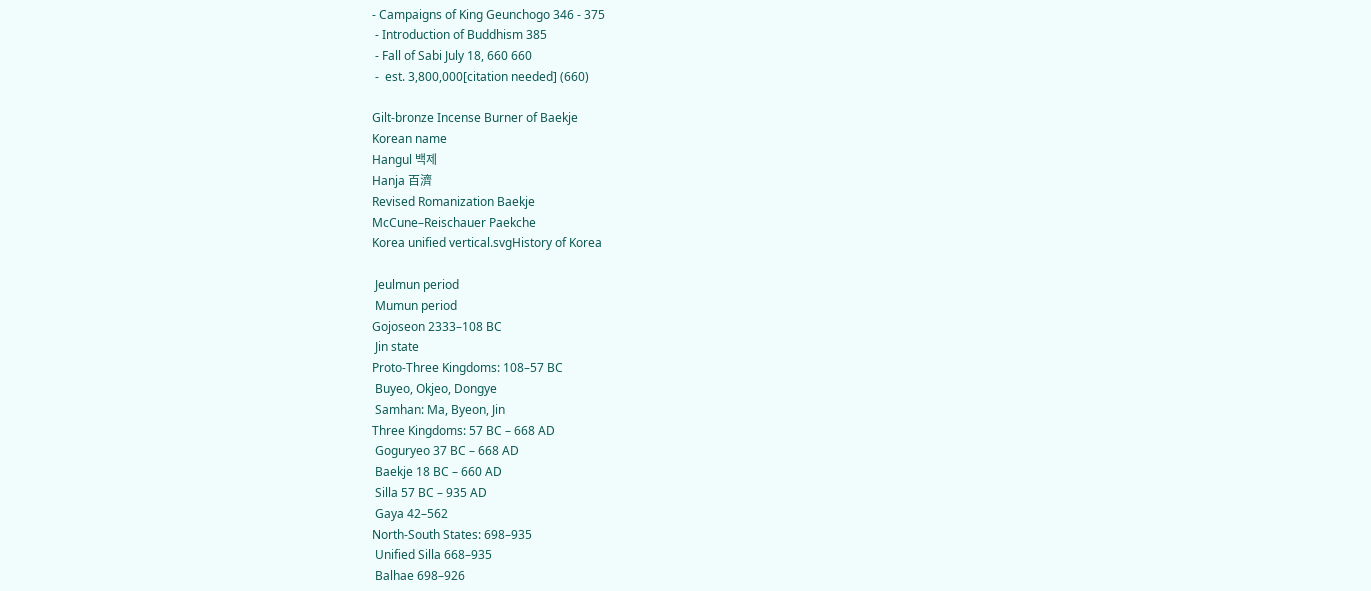- Campaigns of King Geunchogo 346 - 375
 - Introduction of Buddhism 385
 - Fall of Sabi July 18, 660 660
 -  est. 3,800,000[citation needed] (660)

Gilt-bronze Incense Burner of Baekje
Korean name
Hangul 백제
Hanja 百濟
Revised Romanization Baekje
McCune–Reischauer Paekche
Korea unified vertical.svgHistory of Korea

 Jeulmun period
 Mumun period
Gojoseon 2333–108 BC
 Jin state
Proto-Three Kingdoms: 108–57 BC
 Buyeo, Okjeo, Dongye
 Samhan: Ma, Byeon, Jin
Three Kingdoms: 57 BC – 668 AD
 Goguryeo 37 BC – 668 AD
 Baekje 18 BC – 660 AD
 Silla 57 BC – 935 AD
 Gaya 42–562
North-South States: 698–935
 Unified Silla 668–935
 Balhae 698–926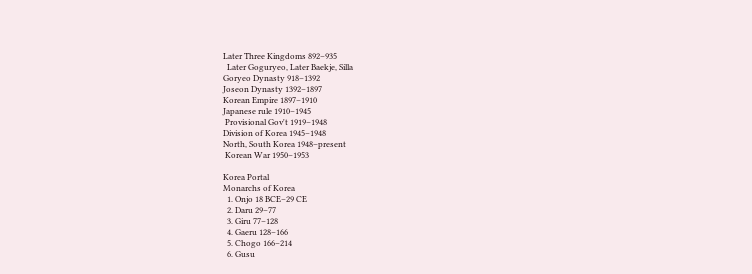Later Three Kingdoms 892–935
  Later Goguryeo, Later Baekje, Silla
Goryeo Dynasty 918–1392
Joseon Dynasty 1392–1897
Korean Empire 1897–1910
Japanese rule 1910–1945
 Provisional Gov't 1919–1948
Division of Korea 1945–1948
North, South Korea 1948–present
 Korean War 1950–1953

Korea Portal
Monarchs of Korea
  1. Onjo 18 BCE–29 CE
  2. Daru 29–77
  3. Giru 77–128
  4. Gaeru 128–166
  5. Chogo 166–214
  6. Gusu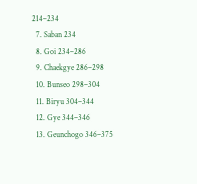214–234
  7. Saban 234
  8. Goi 234–286
  9. Chaekgye 286–298
  10. Bunseo 298–304
  11. Biryu 304–344
  12. Gye 344–346
  13. Geunchogo 346–375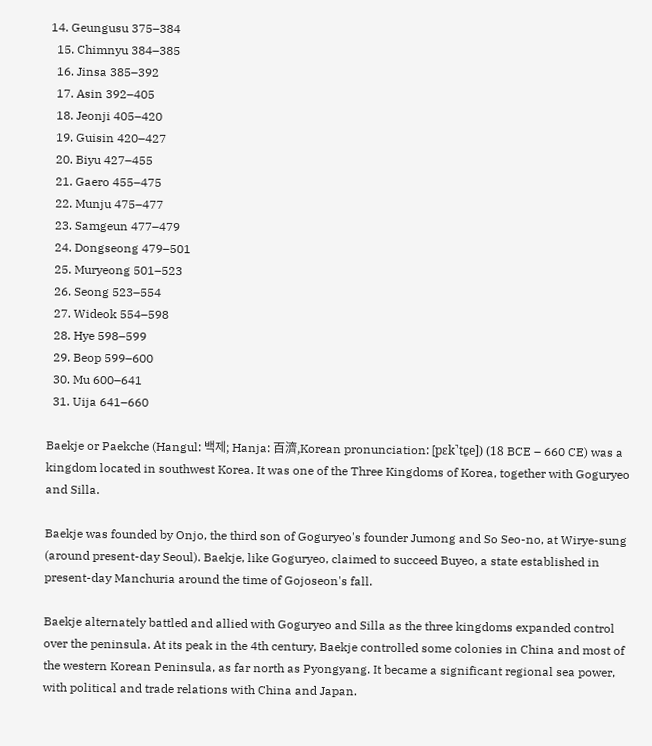14. Geungusu 375–384
  15. Chimnyu 384–385
  16. Jinsa 385–392
  17. Asin 392–405
  18. Jeonji 405–420
  19. Guisin 420–427
  20. Biyu 427–455
  21. Gaero 455–475
  22. Munju 475–477
  23. Samgeun 477–479
  24. Dongseong 479–501
  25. Muryeong 501–523
  26. Seong 523–554
  27. Wideok 554–598
  28. Hye 598–599
  29. Beop 599–600
  30. Mu 600–641
  31. Uija 641–660

Baekje or Paekche (Hangul: 백제; Hanja: 百濟,Korean pronunciation: [pɛk̚tɕ͈e]) (18 BCE – 660 CE) was a kingdom located in southwest Korea. It was one of the Three Kingdoms of Korea, together with Goguryeo and Silla.

Baekje was founded by Onjo, the third son of Goguryeo's founder Jumong and So Seo-no, at Wirye-sung (around present-day Seoul). Baekje, like Goguryeo, claimed to succeed Buyeo, a state established in present-day Manchuria around the time of Gojoseon's fall.

Baekje alternately battled and allied with Goguryeo and Silla as the three kingdoms expanded control over the peninsula. At its peak in the 4th century, Baekje controlled some colonies in China and most of the western Korean Peninsula, as far north as Pyongyang. It became a significant regional sea power, with political and trade relations with China and Japan.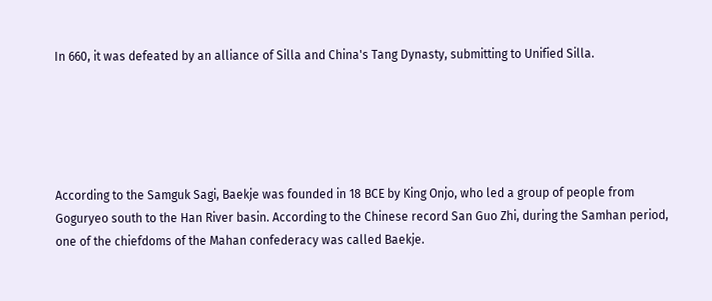In 660, it was defeated by an alliance of Silla and China's Tang Dynasty, submitting to Unified Silla.





According to the Samguk Sagi, Baekje was founded in 18 BCE by King Onjo, who led a group of people from Goguryeo south to the Han River basin. According to the Chinese record San Guo Zhi, during the Samhan period, one of the chiefdoms of the Mahan confederacy was called Baekje.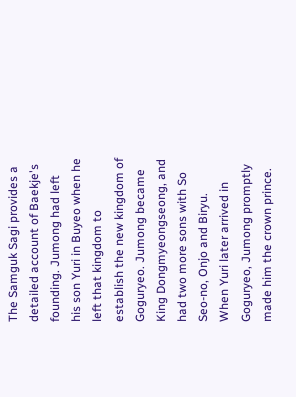The Samguk Sagi provides a detailed account of Baekje's founding. Jumong had left his son Yuri in Buyeo when he left that kingdom to establish the new kingdom of Goguryeo. Jumong became King Dongmyeongseong, and had two more sons with So Seo-no, Onjo and Biryu. When Yuri later arrived in Goguryeo, Jumong promptly made him the crown prince.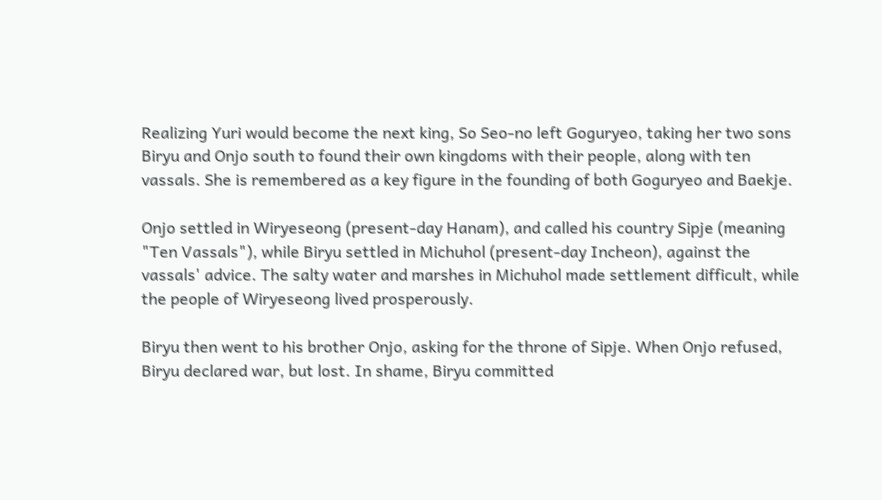Realizing Yuri would become the next king, So Seo-no left Goguryeo, taking her two sons Biryu and Onjo south to found their own kingdoms with their people, along with ten vassals. She is remembered as a key figure in the founding of both Goguryeo and Baekje.

Onjo settled in Wiryeseong (present-day Hanam), and called his country Sipje (meaning "Ten Vassals"), while Biryu settled in Michuhol (present-day Incheon), against the vassals' advice. The salty water and marshes in Michuhol made settlement difficult, while the people of Wiryeseong lived prosperously.

Biryu then went to his brother Onjo, asking for the throne of Sipje. When Onjo refused, Biryu declared war, but lost. In shame, Biryu committed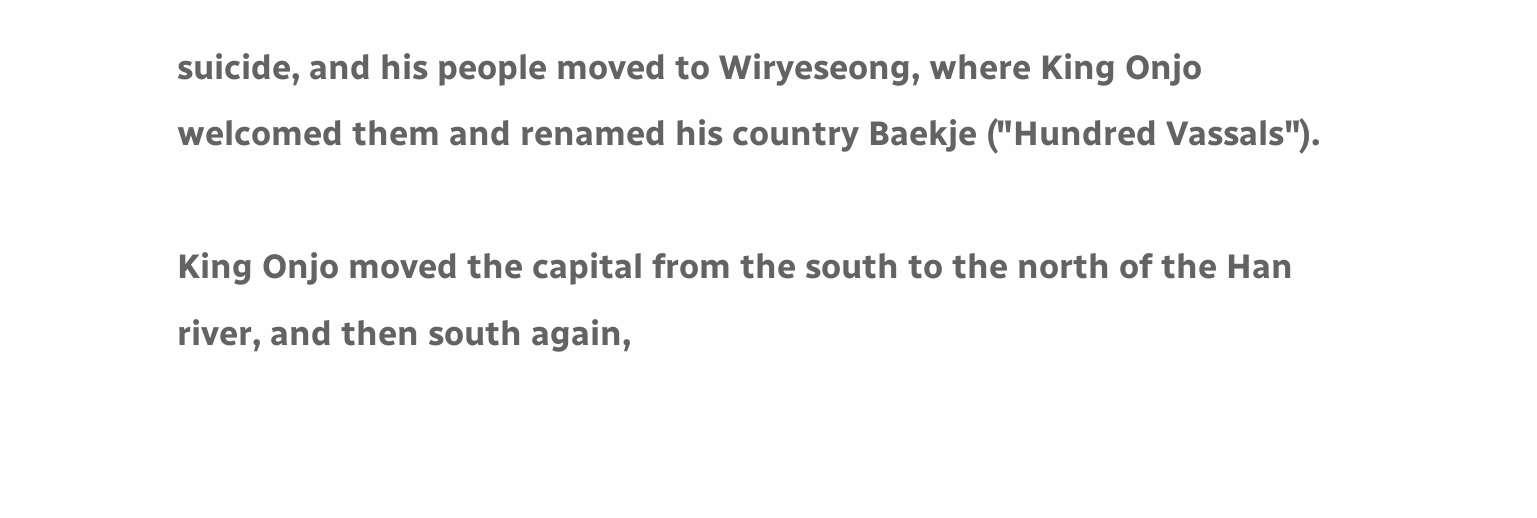suicide, and his people moved to Wiryeseong, where King Onjo welcomed them and renamed his country Baekje ("Hundred Vassals").

King Onjo moved the capital from the south to the north of the Han river, and then south again,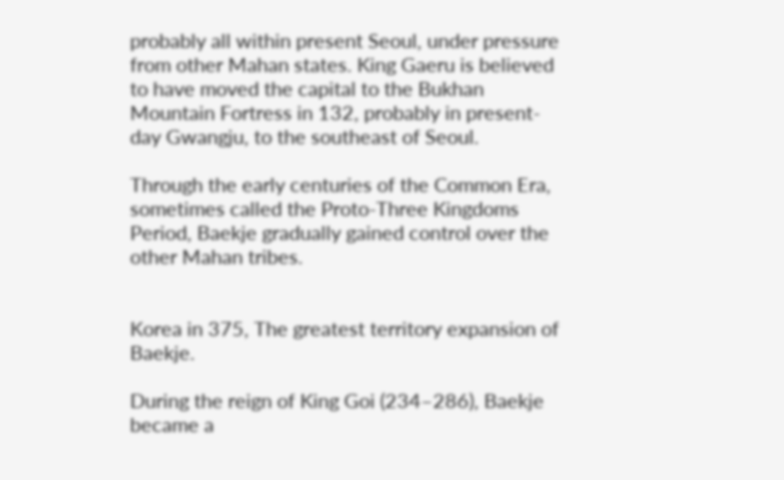probably all within present Seoul, under pressure from other Mahan states. King Gaeru is believed to have moved the capital to the Bukhan Mountain Fortress in 132, probably in present-day Gwangju, to the southeast of Seoul.

Through the early centuries of the Common Era, sometimes called the Proto-Three Kingdoms Period, Baekje gradually gained control over the other Mahan tribes.


Korea in 375, The greatest territory expansion of Baekje.

During the reign of King Goi (234–286), Baekje became a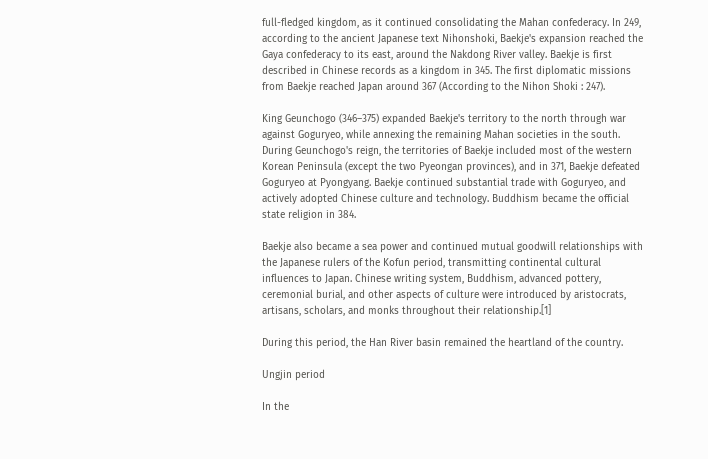full-fledged kingdom, as it continued consolidating the Mahan confederacy. In 249, according to the ancient Japanese text Nihonshoki, Baekje's expansion reached the Gaya confederacy to its east, around the Nakdong River valley. Baekje is first described in Chinese records as a kingdom in 345. The first diplomatic missions from Baekje reached Japan around 367 (According to the Nihon Shoki : 247).

King Geunchogo (346–375) expanded Baekje's territory to the north through war against Goguryeo, while annexing the remaining Mahan societies in the south. During Geunchogo's reign, the territories of Baekje included most of the western Korean Peninsula (except the two Pyeongan provinces), and in 371, Baekje defeated Goguryeo at Pyongyang. Baekje continued substantial trade with Goguryeo, and actively adopted Chinese culture and technology. Buddhism became the official state religion in 384.

Baekje also became a sea power and continued mutual goodwill relationships with the Japanese rulers of the Kofun period, transmitting continental cultural influences to Japan. Chinese writing system, Buddhism, advanced pottery, ceremonial burial, and other aspects of culture were introduced by aristocrats, artisans, scholars, and monks throughout their relationship.[1]

During this period, the Han River basin remained the heartland of the country.

Ungjin period

In the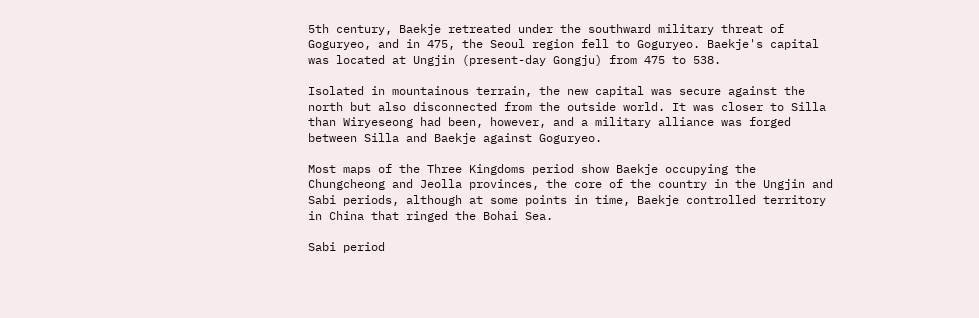5th century, Baekje retreated under the southward military threat of Goguryeo, and in 475, the Seoul region fell to Goguryeo. Baekje's capital was located at Ungjin (present-day Gongju) from 475 to 538.

Isolated in mountainous terrain, the new capital was secure against the north but also disconnected from the outside world. It was closer to Silla than Wiryeseong had been, however, and a military alliance was forged between Silla and Baekje against Goguryeo.

Most maps of the Three Kingdoms period show Baekje occupying the Chungcheong and Jeolla provinces, the core of the country in the Ungjin and Sabi periods, although at some points in time, Baekje controlled territory in China that ringed the Bohai Sea.

Sabi period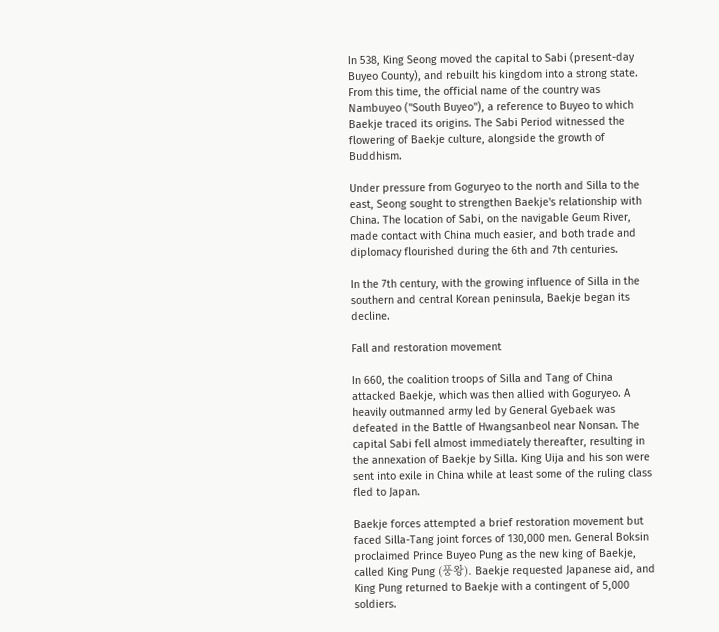In 538, King Seong moved the capital to Sabi (present-day Buyeo County), and rebuilt his kingdom into a strong state. From this time, the official name of the country was Nambuyeo ("South Buyeo"), a reference to Buyeo to which Baekje traced its origins. The Sabi Period witnessed the flowering of Baekje culture, alongside the growth of Buddhism.

Under pressure from Goguryeo to the north and Silla to the east, Seong sought to strengthen Baekje's relationship with China. The location of Sabi, on the navigable Geum River, made contact with China much easier, and both trade and diplomacy flourished during the 6th and 7th centuries.

In the 7th century, with the growing influence of Silla in the southern and central Korean peninsula, Baekje began its decline.

Fall and restoration movement

In 660, the coalition troops of Silla and Tang of China attacked Baekje, which was then allied with Goguryeo. A heavily outmanned army led by General Gyebaek was defeated in the Battle of Hwangsanbeol near Nonsan. The capital Sabi fell almost immediately thereafter, resulting in the annexation of Baekje by Silla. King Uija and his son were sent into exile in China while at least some of the ruling class fled to Japan.

Baekje forces attempted a brief restoration movement but faced Silla-Tang joint forces of 130,000 men. General Boksin proclaimed Prince Buyeo Pung as the new king of Baekje, called King Pung (풍왕). Baekje requested Japanese aid, and King Pung returned to Baekje with a contingent of 5,000 soldiers.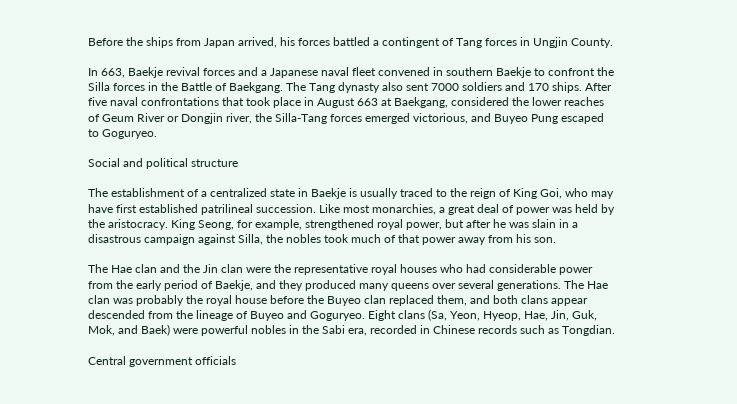Before the ships from Japan arrived, his forces battled a contingent of Tang forces in Ungjin County.

In 663, Baekje revival forces and a Japanese naval fleet convened in southern Baekje to confront the Silla forces in the Battle of Baekgang. The Tang dynasty also sent 7000 soldiers and 170 ships. After five naval confrontations that took place in August 663 at Baekgang, considered the lower reaches of Geum River or Dongjin river, the Silla-Tang forces emerged victorious, and Buyeo Pung escaped to Goguryeo.

Social and political structure

The establishment of a centralized state in Baekje is usually traced to the reign of King Goi, who may have first established patrilineal succession. Like most monarchies, a great deal of power was held by the aristocracy. King Seong, for example, strengthened royal power, but after he was slain in a disastrous campaign against Silla, the nobles took much of that power away from his son.

The Hae clan and the Jin clan were the representative royal houses who had considerable power from the early period of Baekje, and they produced many queens over several generations. The Hae clan was probably the royal house before the Buyeo clan replaced them, and both clans appear descended from the lineage of Buyeo and Goguryeo. Eight clans (Sa, Yeon, Hyeop, Hae, Jin, Guk, Mok, and Baek) were powerful nobles in the Sabi era, recorded in Chinese records such as Tongdian.

Central government officials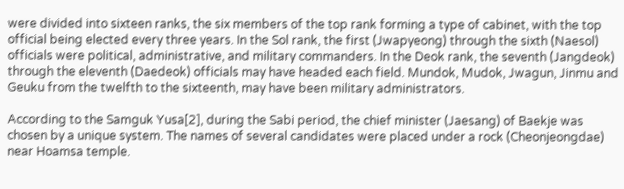were divided into sixteen ranks, the six members of the top rank forming a type of cabinet, with the top official being elected every three years. In the Sol rank, the first (Jwapyeong) through the sixth (Naesol) officials were political, administrative, and military commanders. In the Deok rank, the seventh (Jangdeok) through the eleventh (Daedeok) officials may have headed each field. Mundok, Mudok, Jwagun, Jinmu and Geuku from the twelfth to the sixteenth, may have been military administrators.

According to the Samguk Yusa[2], during the Sabi period, the chief minister (Jaesang) of Baekje was chosen by a unique system. The names of several candidates were placed under a rock (Cheonjeongdae) near Hoamsa temple.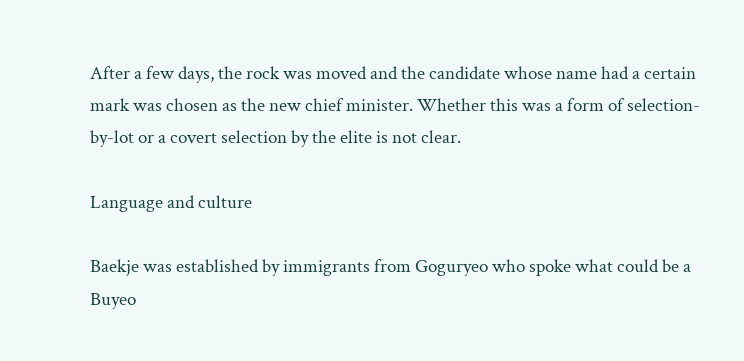After a few days, the rock was moved and the candidate whose name had a certain mark was chosen as the new chief minister. Whether this was a form of selection-by-lot or a covert selection by the elite is not clear.

Language and culture

Baekje was established by immigrants from Goguryeo who spoke what could be a Buyeo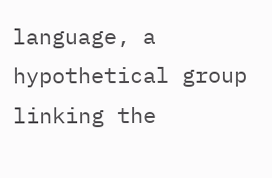language, a hypothetical group linking the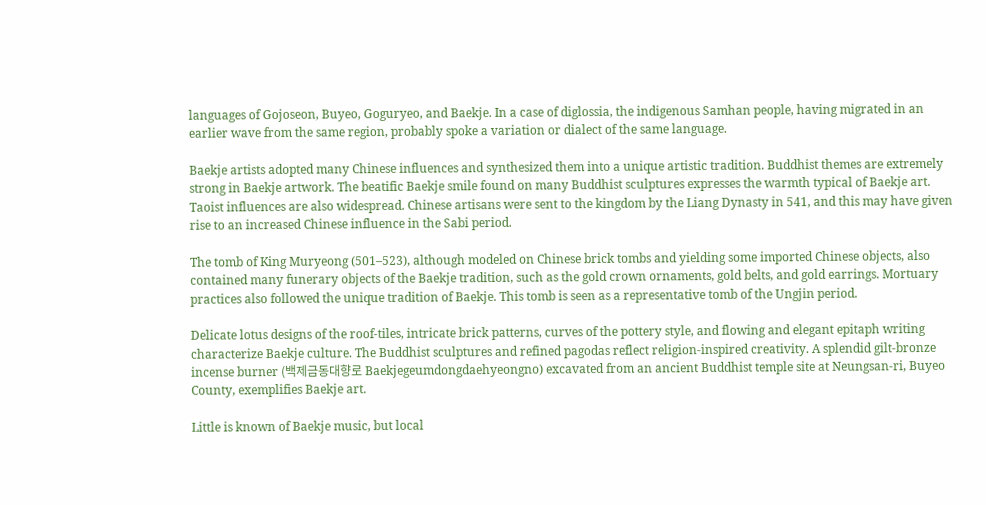languages of Gojoseon, Buyeo, Goguryeo, and Baekje. In a case of diglossia, the indigenous Samhan people, having migrated in an earlier wave from the same region, probably spoke a variation or dialect of the same language.

Baekje artists adopted many Chinese influences and synthesized them into a unique artistic tradition. Buddhist themes are extremely strong in Baekje artwork. The beatific Baekje smile found on many Buddhist sculptures expresses the warmth typical of Baekje art. Taoist influences are also widespread. Chinese artisans were sent to the kingdom by the Liang Dynasty in 541, and this may have given rise to an increased Chinese influence in the Sabi period.

The tomb of King Muryeong (501–523), although modeled on Chinese brick tombs and yielding some imported Chinese objects, also contained many funerary objects of the Baekje tradition, such as the gold crown ornaments, gold belts, and gold earrings. Mortuary practices also followed the unique tradition of Baekje. This tomb is seen as a representative tomb of the Ungjin period.

Delicate lotus designs of the roof-tiles, intricate brick patterns, curves of the pottery style, and flowing and elegant epitaph writing characterize Baekje culture. The Buddhist sculptures and refined pagodas reflect religion-inspired creativity. A splendid gilt-bronze incense burner (백제금동대향로 Baekjegeumdongdaehyeongno) excavated from an ancient Buddhist temple site at Neungsan-ri, Buyeo County, exemplifies Baekje art.

Little is known of Baekje music, but local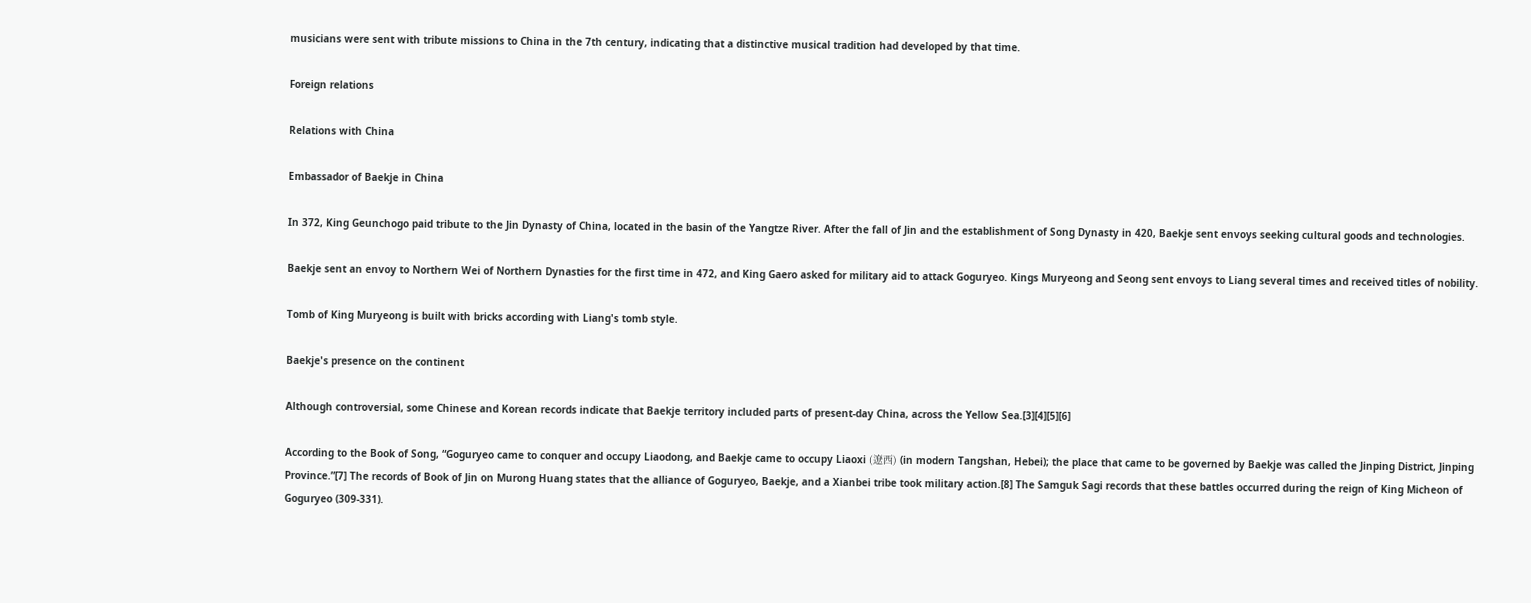musicians were sent with tribute missions to China in the 7th century, indicating that a distinctive musical tradition had developed by that time.

Foreign relations

Relations with China

Embassador of Baekje in China

In 372, King Geunchogo paid tribute to the Jin Dynasty of China, located in the basin of the Yangtze River. After the fall of Jin and the establishment of Song Dynasty in 420, Baekje sent envoys seeking cultural goods and technologies.

Baekje sent an envoy to Northern Wei of Northern Dynasties for the first time in 472, and King Gaero asked for military aid to attack Goguryeo. Kings Muryeong and Seong sent envoys to Liang several times and received titles of nobility.

Tomb of King Muryeong is built with bricks according with Liang's tomb style.

Baekje's presence on the continent

Although controversial, some Chinese and Korean records indicate that Baekje territory included parts of present-day China, across the Yellow Sea.[3][4][5][6]

According to the Book of Song, “Goguryeo came to conquer and occupy Liaodong, and Baekje came to occupy Liaoxi (遼西) (in modern Tangshan, Hebei); the place that came to be governed by Baekje was called the Jinping District, Jinping Province.”[7] The records of Book of Jin on Murong Huang states that the alliance of Goguryeo, Baekje, and a Xianbei tribe took military action.[8] The Samguk Sagi records that these battles occurred during the reign of King Micheon of Goguryeo (309-331).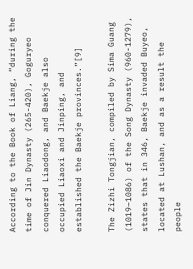According to the Book of Liang, “during the time of Jin Dynasty (265-420), Goguryeo conquered Liaodong, and Baekje also occupied Liaoxi and Jinping, and established the Baekje provinces.”[9]

The Zizhi Tongjian, compiled by Sima Guang (1019–1086) of the Song Dynasty (960-1279), states that in 346, Baekje invaded Buyeo, located at Lushan, and as a result the people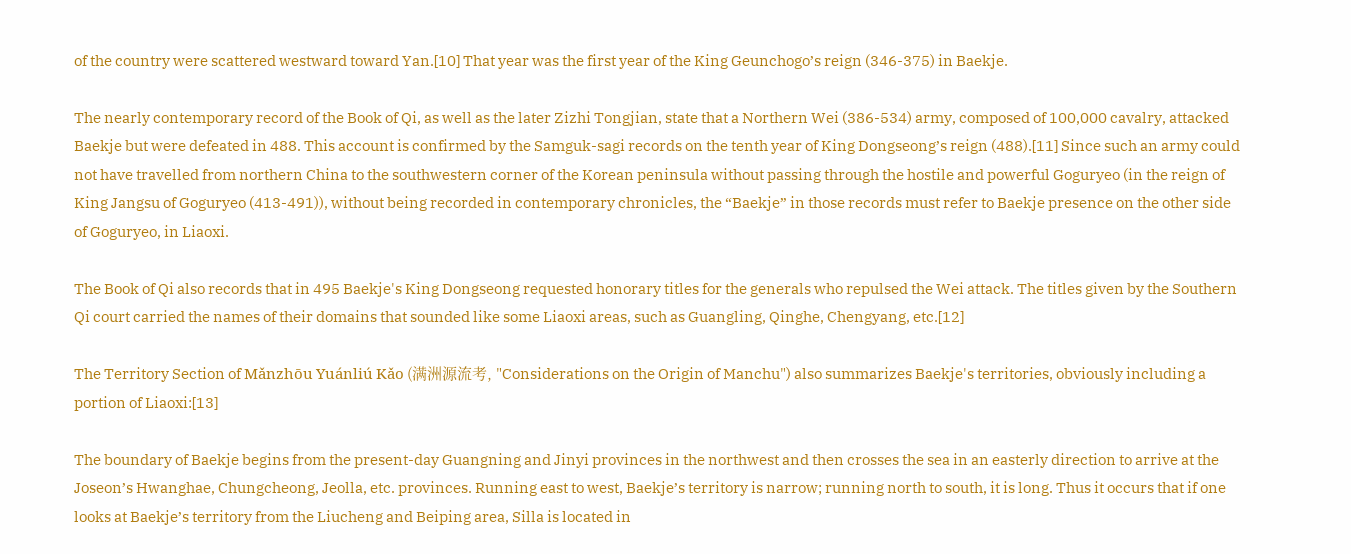of the country were scattered westward toward Yan.[10] That year was the first year of the King Geunchogo’s reign (346-375) in Baekje.

The nearly contemporary record of the Book of Qi, as well as the later Zizhi Tongjian, state that a Northern Wei (386-534) army, composed of 100,000 cavalry, attacked Baekje but were defeated in 488. This account is confirmed by the Samguk-sagi records on the tenth year of King Dongseong’s reign (488).[11] Since such an army could not have travelled from northern China to the southwestern corner of the Korean peninsula without passing through the hostile and powerful Goguryeo (in the reign of King Jangsu of Goguryeo (413-491)), without being recorded in contemporary chronicles, the “Baekje” in those records must refer to Baekje presence on the other side of Goguryeo, in Liaoxi.

The Book of Qi also records that in 495 Baekje's King Dongseong requested honorary titles for the generals who repulsed the Wei attack. The titles given by the Southern Qi court carried the names of their domains that sounded like some Liaoxi areas, such as Guangling, Qinghe, Chengyang, etc.[12]

The Territory Section of Mǎnzhōu Yuánliú Kǎo (满洲源流考, "Considerations on the Origin of Manchu") also summarizes Baekje's territories, obviously including a portion of Liaoxi:[13]

The boundary of Baekje begins from the present-day Guangning and Jinyi provinces in the northwest and then crosses the sea in an easterly direction to arrive at the Joseon’s Hwanghae, Chungcheong, Jeolla, etc. provinces. Running east to west, Baekje’s territory is narrow; running north to south, it is long. Thus it occurs that if one looks at Baekje’s territory from the Liucheng and Beiping area, Silla is located in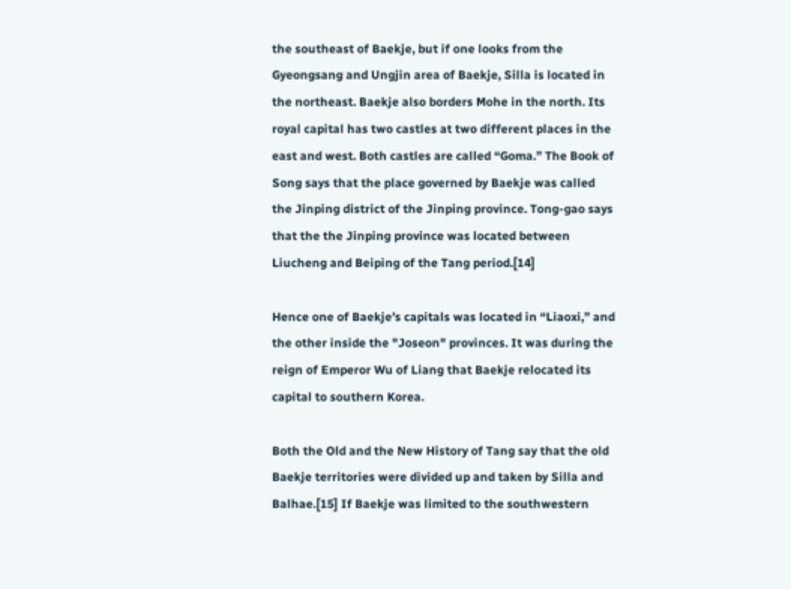the southeast of Baekje, but if one looks from the Gyeongsang and Ungjin area of Baekje, Silla is located in the northeast. Baekje also borders Mohe in the north. Its royal capital has two castles at two different places in the east and west. Both castles are called “Goma.” The Book of Song says that the place governed by Baekje was called the Jinping district of the Jinping province. Tong-gao says that the the Jinping province was located between Liucheng and Beiping of the Tang period.[14]

Hence one of Baekje’s capitals was located in “Liaoxi,” and the other inside the "Joseon" provinces. It was during the reign of Emperor Wu of Liang that Baekje relocated its capital to southern Korea.

Both the Old and the New History of Tang say that the old Baekje territories were divided up and taken by Silla and Balhae.[15] If Baekje was limited to the southwestern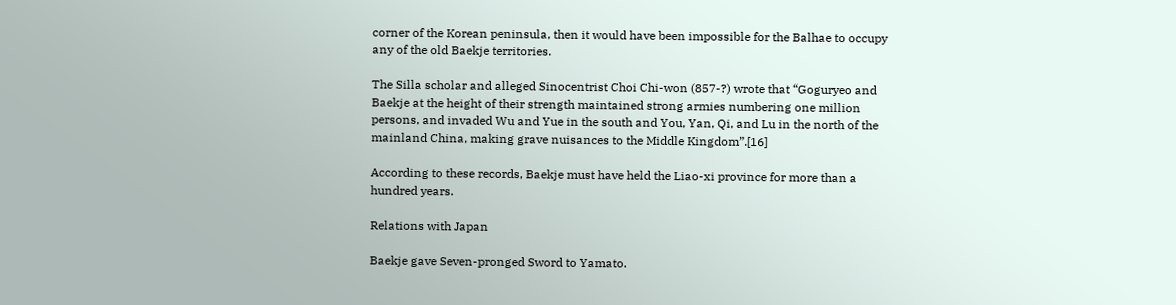corner of the Korean peninsula, then it would have been impossible for the Balhae to occupy any of the old Baekje territories.

The Silla scholar and alleged Sinocentrist Choi Chi-won (857-?) wrote that “Goguryeo and Baekje at the height of their strength maintained strong armies numbering one million persons, and invaded Wu and Yue in the south and You, Yan, Qi, and Lu in the north of the mainland China, making grave nuisances to the Middle Kingdom”.[16]

According to these records, Baekje must have held the Liao-xi province for more than a hundred years.

Relations with Japan

Baekje gave Seven-pronged Sword to Yamato.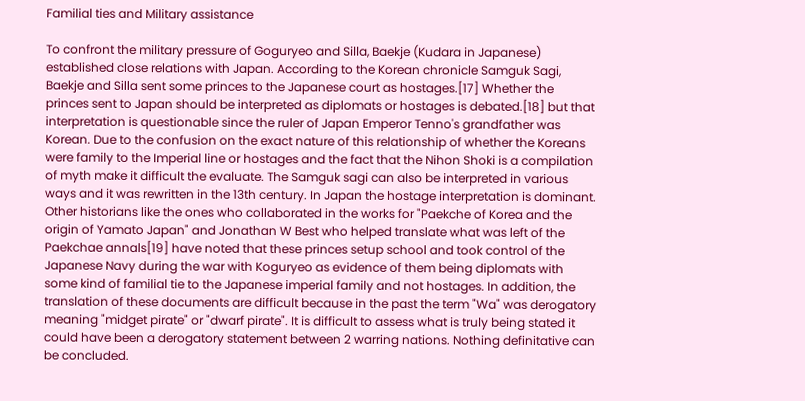Familial ties and Military assistance

To confront the military pressure of Goguryeo and Silla, Baekje (Kudara in Japanese) established close relations with Japan. According to the Korean chronicle Samguk Sagi, Baekje and Silla sent some princes to the Japanese court as hostages.[17] Whether the princes sent to Japan should be interpreted as diplomats or hostages is debated.[18] but that interpretation is questionable since the ruler of Japan Emperor Tenno's grandfather was Korean. Due to the confusion on the exact nature of this relationship of whether the Koreans were family to the Imperial line or hostages and the fact that the Nihon Shoki is a compilation of myth make it difficult the evaluate. The Samguk sagi can also be interpreted in various ways and it was rewritten in the 13th century. In Japan the hostage interpretation is dominant. Other historians like the ones who collaborated in the works for "Paekche of Korea and the origin of Yamato Japan" and Jonathan W Best who helped translate what was left of the Paekchae annals[19] have noted that these princes setup school and took control of the Japanese Navy during the war with Koguryeo as evidence of them being diplomats with some kind of familial tie to the Japanese imperial family and not hostages. In addition, the translation of these documents are difficult because in the past the term "Wa" was derogatory meaning "midget pirate" or "dwarf pirate". It is difficult to assess what is truly being stated it could have been a derogatory statement between 2 warring nations. Nothing definitative can be concluded.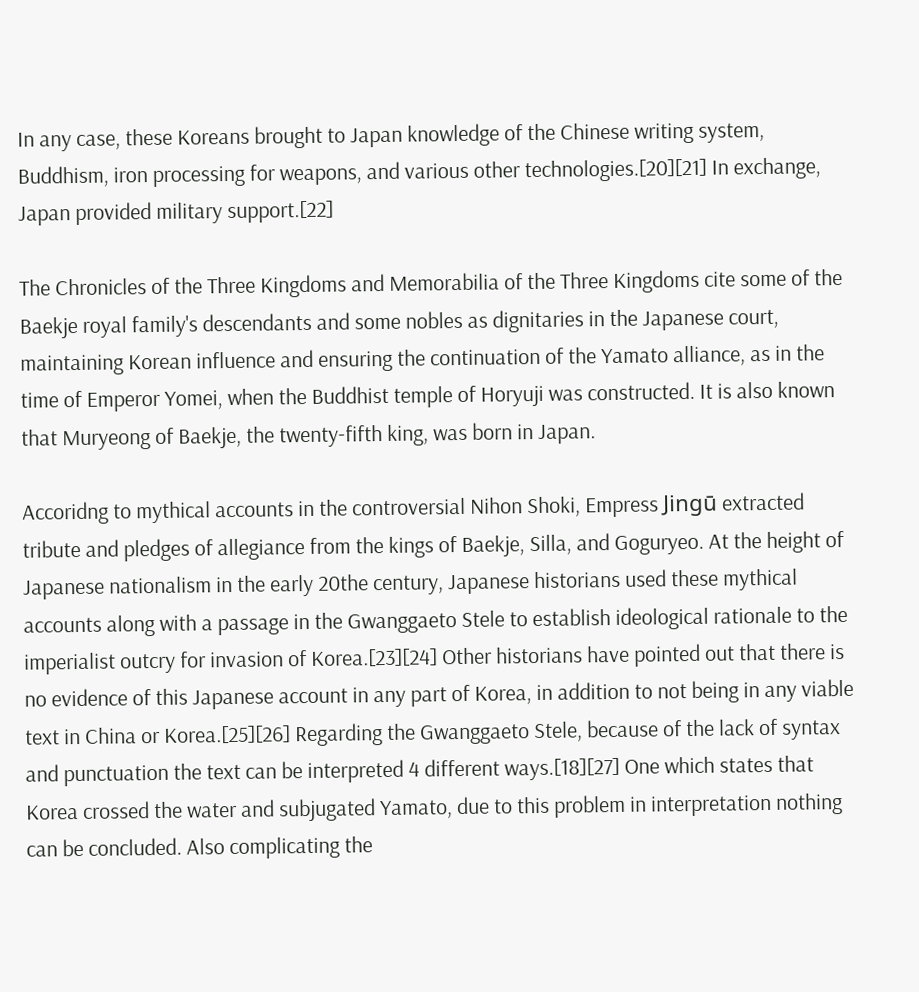In any case, these Koreans brought to Japan knowledge of the Chinese writing system, Buddhism, iron processing for weapons, and various other technologies.[20][21] In exchange, Japan provided military support.[22]

The Chronicles of the Three Kingdoms and Memorabilia of the Three Kingdoms cite some of the Baekje royal family's descendants and some nobles as dignitaries in the Japanese court, maintaining Korean influence and ensuring the continuation of the Yamato alliance, as in the time of Emperor Yomei, when the Buddhist temple of Horyuji was constructed. It is also known that Muryeong of Baekje, the twenty-fifth king, was born in Japan.

Accoridng to mythical accounts in the controversial Nihon Shoki, Empress Jingū extracted tribute and pledges of allegiance from the kings of Baekje, Silla, and Goguryeo. At the height of Japanese nationalism in the early 20the century, Japanese historians used these mythical accounts along with a passage in the Gwanggaeto Stele to establish ideological rationale to the imperialist outcry for invasion of Korea.[23][24] Other historians have pointed out that there is no evidence of this Japanese account in any part of Korea, in addition to not being in any viable text in China or Korea.[25][26] Regarding the Gwanggaeto Stele, because of the lack of syntax and punctuation the text can be interpreted 4 different ways.[18][27] One which states that Korea crossed the water and subjugated Yamato, due to this problem in interpretation nothing can be concluded. Also complicating the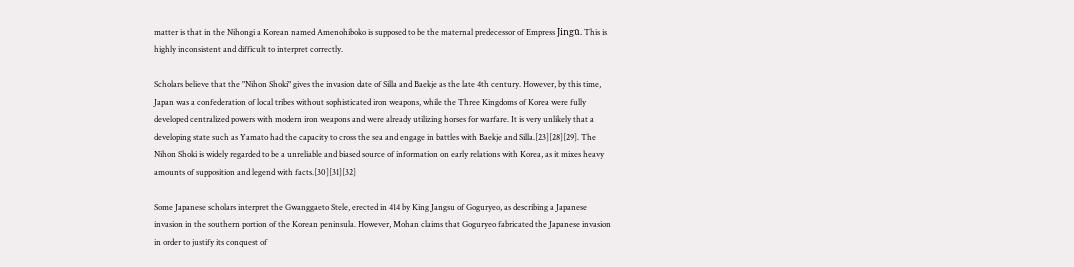matter is that in the Nihongi a Korean named Amenohiboko is supposed to be the maternal predecessor of Empress Jingū. This is highly inconsistent and difficult to interpret correctly.

Scholars believe that the "Nihon Shoki" gives the invasion date of Silla and Baekje as the late 4th century. However, by this time, Japan was a confederation of local tribes without sophisticated iron weapons, while the Three Kingdoms of Korea were fully developed centralized powers with modern iron weapons and were already utilizing horses for warfare. It is very unlikely that a developing state such as Yamato had the capacity to cross the sea and engage in battles with Baekje and Silla.[23][28][29]. The Nihon Shoki is widely regarded to be a unreliable and biased source of information on early relations with Korea, as it mixes heavy amounts of supposition and legend with facts.[30][31][32]

Some Japanese scholars interpret the Gwanggaeto Stele, erected in 414 by King Jangsu of Goguryeo, as describing a Japanese invasion in the southern portion of the Korean peninsula. However, Mohan claims that Goguryeo fabricated the Japanese invasion in order to justify its conquest of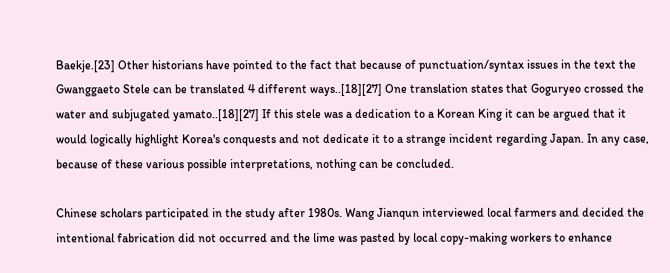Baekje.[23] Other historians have pointed to the fact that because of punctuation/syntax issues in the text the Gwanggaeto Stele can be translated 4 different ways..[18][27] One translation states that Goguryeo crossed the water and subjugated yamato..[18][27] If this stele was a dedication to a Korean King it can be argued that it would logically highlight Korea's conquests and not dedicate it to a strange incident regarding Japan. In any case, because of these various possible interpretations, nothing can be concluded.

Chinese scholars participated in the study after 1980s. Wang Jianqun interviewed local farmers and decided the intentional fabrication did not occurred and the lime was pasted by local copy-making workers to enhance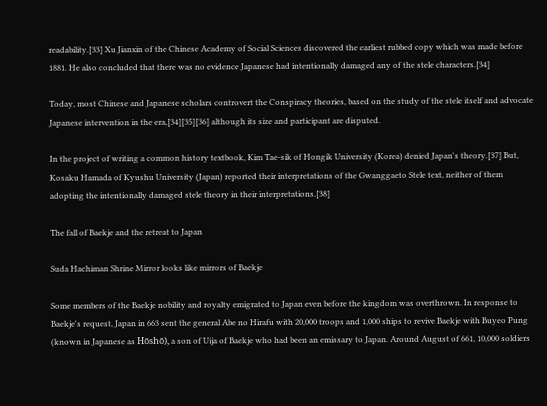readability.[33] Xu Jianxin of the Chinese Academy of Social Sciences discovered the earliest rubbed copy which was made before 1881. He also concluded that there was no evidence Japanese had intentionally damaged any of the stele characters.[34]

Today, most Chinese and Japanese scholars controvert the Conspiracy theories, based on the study of the stele itself and advocate Japanese intervention in the era,[34][35][36] although its size and participant are disputed.

In the project of writing a common history textbook, Kim Tae-sik of Hongik University (Korea) denied Japan's theory.[37] But, Kosaku Hamada of Kyushu University (Japan) reported their interpretations of the Gwanggaeto Stele text, neither of them adopting the intentionally damaged stele theory in their interpretations.[38]

The fall of Baekje and the retreat to Japan

Suda Hachiman Shrine Mirror looks like mirrors of Baekje

Some members of the Baekje nobility and royalty emigrated to Japan even before the kingdom was overthrown. In response to Baekje's request, Japan in 663 sent the general Abe no Hirafu with 20,000 troops and 1,000 ships to revive Baekje with Buyeo Pung (known in Japanese as Hōshō), a son of Uija of Baekje who had been an emissary to Japan. Around August of 661, 10,000 soldiers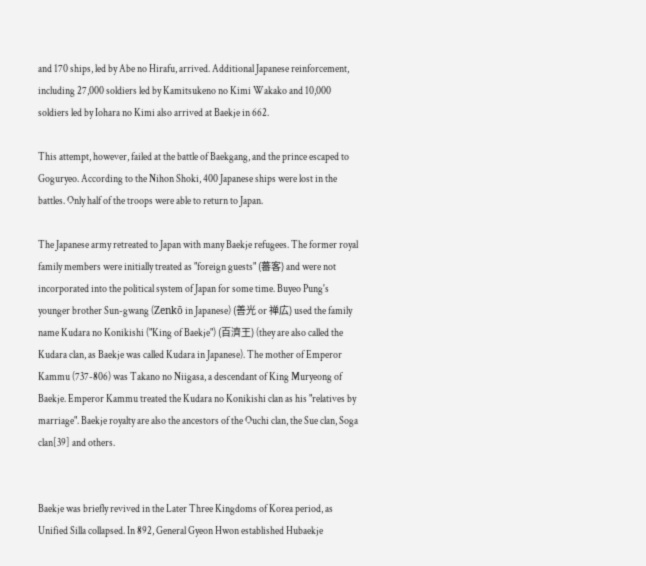and 170 ships, led by Abe no Hirafu, arrived. Additional Japanese reinforcement, including 27,000 soldiers led by Kamitsukeno no Kimi Wakako and 10,000 soldiers led by Iohara no Kimi also arrived at Baekje in 662.

This attempt, however, failed at the battle of Baekgang, and the prince escaped to Goguryeo. According to the Nihon Shoki, 400 Japanese ships were lost in the battles. Only half of the troops were able to return to Japan.

The Japanese army retreated to Japan with many Baekje refugees. The former royal family members were initially treated as "foreign guests" (蕃客) and were not incorporated into the political system of Japan for some time. Buyeo Pung's younger brother Sun-gwang (Zenkō in Japanese) (善光 or 禅広) used the family name Kudara no Konikishi ("King of Baekje") (百濟王) (they are also called the Kudara clan, as Baekje was called Kudara in Japanese). The mother of Emperor Kammu (737-806) was Takano no Niigasa, a descendant of King Muryeong of Baekje. Emperor Kammu treated the Kudara no Konikishi clan as his "relatives by marriage". Baekje royalty are also the ancestors of the Ouchi clan, the Sue clan, Soga clan[39] and others.


Baekje was briefly revived in the Later Three Kingdoms of Korea period, as Unified Silla collapsed. In 892, General Gyeon Hwon established Hubaekje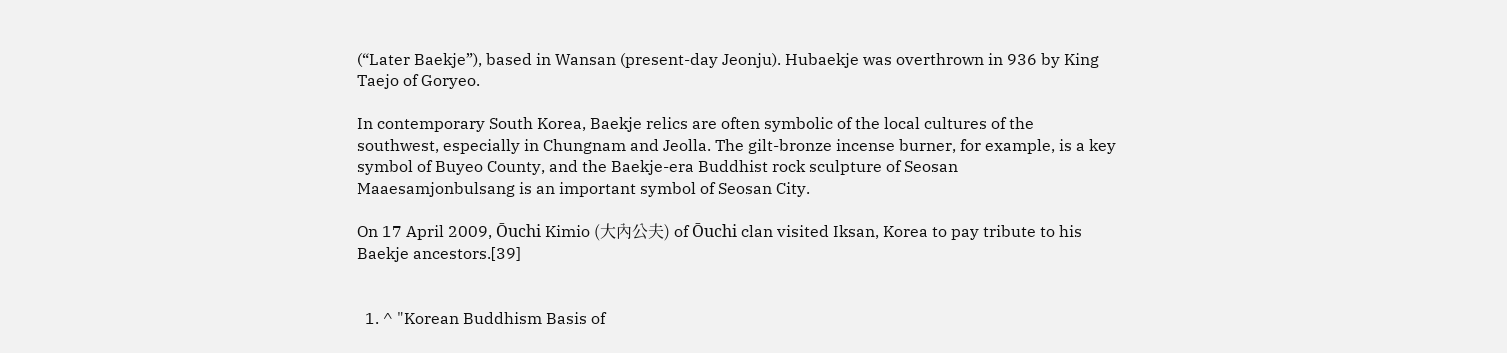(“Later Baekje”), based in Wansan (present-day Jeonju). Hubaekje was overthrown in 936 by King Taejo of Goryeo.

In contemporary South Korea, Baekje relics are often symbolic of the local cultures of the southwest, especially in Chungnam and Jeolla. The gilt-bronze incense burner, for example, is a key symbol of Buyeo County, and the Baekje-era Buddhist rock sculpture of Seosan Maaesamjonbulsang is an important symbol of Seosan City.

On 17 April 2009, Ōuchi Kimio (大內公夫) of Ōuchi clan visited Iksan, Korea to pay tribute to his Baekje ancestors.[39]


  1. ^ "Korean Buddhism Basis of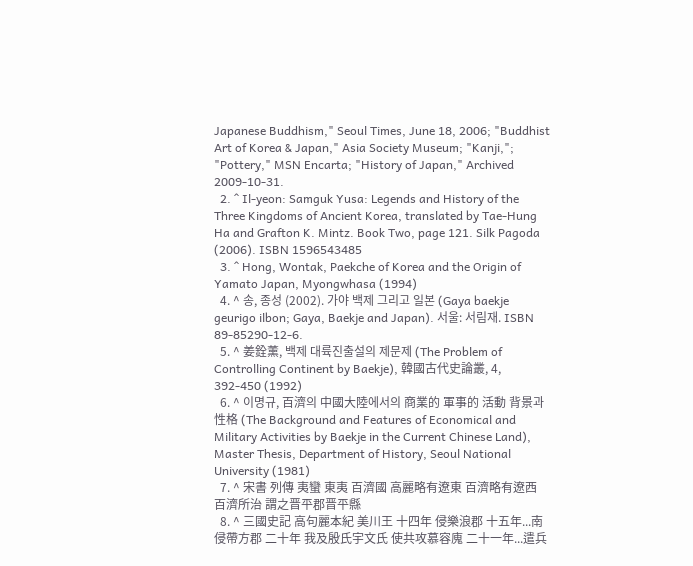Japanese Buddhism," Seoul Times, June 18, 2006; "Buddhist Art of Korea & Japan," Asia Society Museum; "Kanji,"; "Pottery," MSN Encarta; "History of Japan," Archived 2009-10-31.
  2. ^ Il-yeon: Samguk Yusa: Legends and History of the Three Kingdoms of Ancient Korea, translated by Tae-Hung Ha and Grafton K. Mintz. Book Two, page 121. Silk Pagoda (2006). ISBN 1596543485
  3. ^ Hong, Wontak, Paekche of Korea and the Origin of Yamato Japan, Myongwhasa (1994)
  4. ^ 송, 종성 (2002). 가야 백제 그리고 일본 (Gaya baekje geurigo ilbon; Gaya, Baekje and Japan). 서울: 서림재. ISBN 89-85290-12-6.
  5. ^ 姜銓薰, 백제 대륙진출설의 제문제 (The Problem of Controlling Continent by Baekje), 韓國古代史論叢, 4, 392-450 (1992)
  6. ^ 이명규, 百濟의 中國大陸에서의 商業的 軍事的 活動 背景과 性格 (The Background and Features of Economical and Military Activities by Baekje in the Current Chinese Land), Master Thesis, Department of History, Seoul National University (1981)
  7. ^ 宋書 列傳 夷蠻 東夷 百濟國 高麗略有遼東 百濟略有遼西 百濟所治 謂之晋平郡晋平縣
  8. ^ 三國史記 高句麗本紀 美川王 十四年 侵樂浪郡 十五年...南侵帶方郡 二十年 我及殷氏宇文氏 使共攻慕容廆 二十一年...遣兵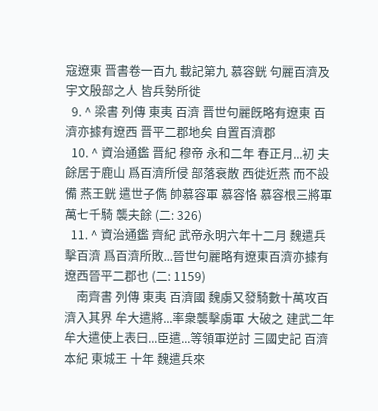寇遼東 晋書卷一百九 載記第九 慕容皝 句麗百濟及宇文殷部之人 皆兵勢所徙
  9. ^ 梁書 列傳 東夷 百濟 晋世句麗旣略有遼東 百濟亦據有遼西 晋平二郡地矣 自置百濟郡
  10. ^ 資治通鑑 晋紀 穆帝 永和二年 春正月...初 夫餘居于鹿山 爲百濟所侵 部落衰散 西徙近燕 而不設備 燕王皝 遣世子儁 帥慕容軍 慕容恪 慕容根三將軍 萬七千騎 襲夫餘 (二: 326)
  11. ^ 資治通鑑 齊紀 武帝永明六年十二月 魏遣兵擊百濟 爲百濟所敗...晉世句麗略有遼東百濟亦據有遼西晉平二郡也 (二: 1159)
    南齊書 列傳 東夷 百濟國 魏虜又發騎數十萬攻百濟入其界 牟大遣將...率衆襲擊虜軍 大破之 建武二年 牟大遣使上表曰...臣遣...等領軍逆討 三國史記 百濟本紀 東城王 十年 魏遣兵來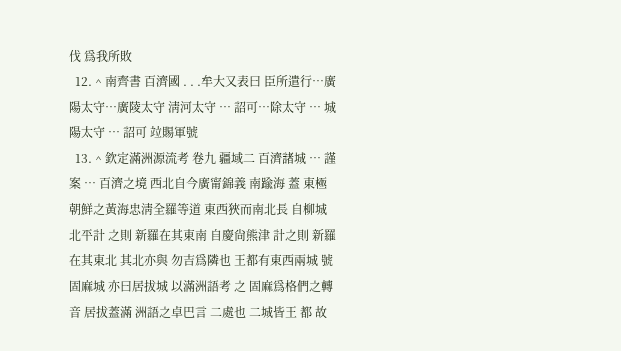伐 爲我所敗
  12. ^ 南齊書 百濟國 . . .牟大又表曰 臣所遣行…廣陽太守…廣陵太守 淸河太守 … 詔可…除太守 … 城陽太守 … 詔可 竝賜軍號
  13. ^ 欽定滿洲源流考 卷九 疆域二 百濟諸城 … 謹案 … 百濟之境 西北自今廣甯錦義 南踰海 蓋 東極 朝鮮之黃海忠淸全羅等道 東西狹而南北長 自柳城北平計 之則 新羅在其東南 自慶尙熊津 計之則 新羅在其東北 其北亦與 勿吉爲隣也 王都有東西兩城 號 固麻城 亦曰居拔城 以滿洲語考 之 固麻爲格們之轉音 居拔蓋滿 洲語之卓巴言 二處也 二城皆王 都 故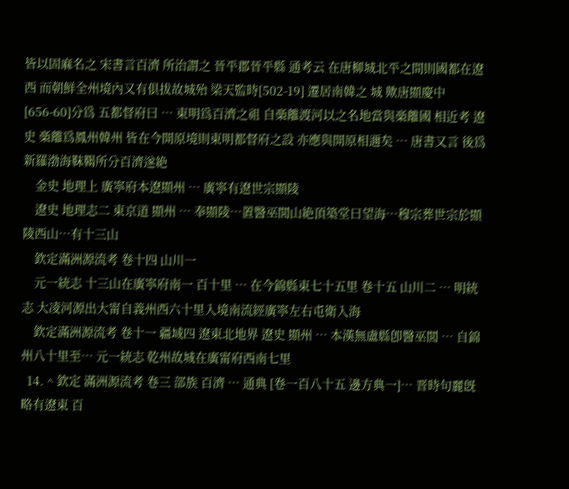皆以固麻名之 宋書言百濟 所治謂之 晉平郡晉平縣 通考云 在唐柳城北平之間則國都在遼西 而朝鮮全州境內又有俱拔故城殆 梁天監時[502-19] 遷居南韓之 城 歟唐顯慶中[656-60]分爲 五都督府曰 … 東明爲百濟之祖 自槀離渡河以之名地當與槀離國 相近考 遼史 槀離爲鳳州韓州 皆在今開原境則東明都督府之設 亦應與開原相邇矣 … 唐書又言 後爲新羅渤海靺鞨所分百濟遂絶
    金史 地理上 廣寧府本遼顯州 … 廣寧有遼世宗顯陵
    遼史 地理志二 東京道 顯州 … 奉顯陵…置醫巫閭山絶頂築堂曰望海…穆宗葬世宗於顯陵西山…有十三山
    欽定滿洲源流考 卷十四 山川一
    元一統志 十三山在廣寧府南一 百十里 … 在今錦縣東七十五里 卷十五 山川二 … 明統志 大凌河源出大甯自義州西六十里入境南流經廣寧左右屯衛入海
    欽定滿洲源流考 卷十一 疆域四 遼東北地界 遼史 顯州 … 本漢無盧縣卽醫巫閭 … 自錦州八十里至… 元一統志 乾州故城在廣甯府西南七里
  14. ^ 欽定 滿洲源流考 卷三 部族 百濟 … 通典 [卷一百八十五 邊方典一]… 晋時句麗旣略有遼東 百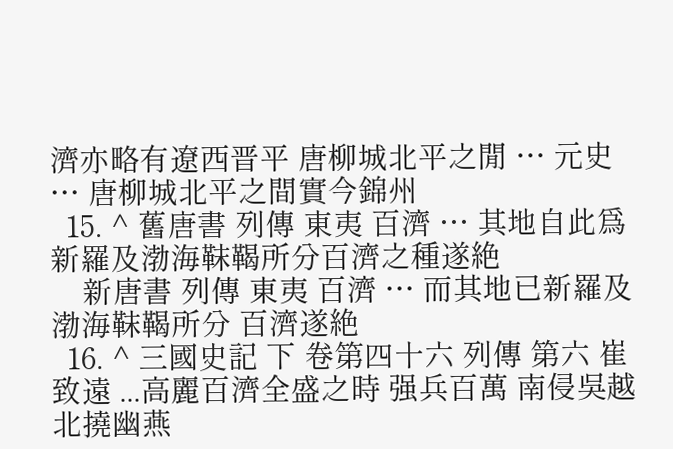濟亦略有遼西晋平 唐柳城北平之閒 … 元史 … 唐柳城北平之間實今錦州
  15. ^ 舊唐書 列傳 東夷 百濟 … 其地自此爲新羅及渤海靺鞨所分百濟之種遂絶
    新唐書 列傳 東夷 百濟 … 而其地已新羅及 渤海靺鞨所分 百濟遂絶
  16. ^ 三國史記 下 卷第四十六 列傳 第六 崔致遠 ...高麗百濟全盛之時 强兵百萬 南侵吳越 北撓幽燕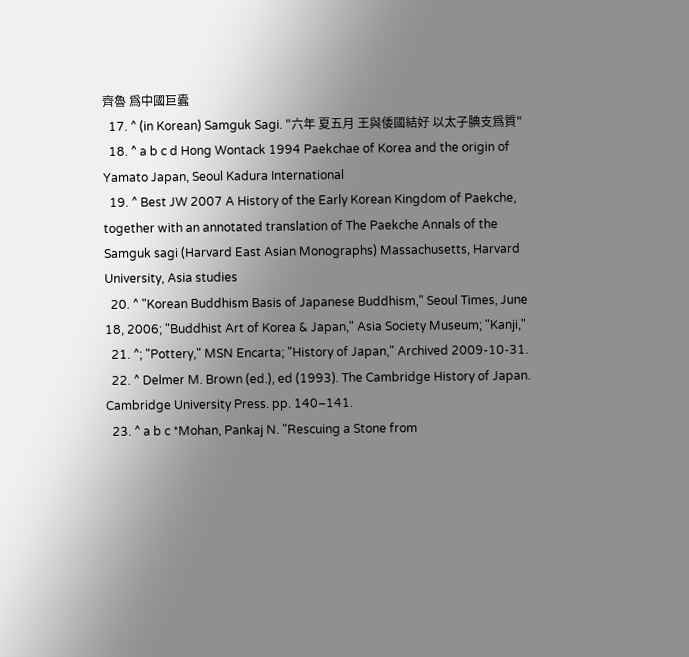齊魯 爲中國巨蠹
  17. ^ (in Korean) Samguk Sagi. "六年 夏五月 王與倭國結好 以太子腆支爲質"
  18. ^ a b c d Hong Wontack 1994 Paekchae of Korea and the origin of Yamato Japan, Seoul Kadura International
  19. ^ Best JW 2007 A History of the Early Korean Kingdom of Paekche, together with an annotated translation of The Paekche Annals of the Samguk sagi (Harvard East Asian Monographs) Massachusetts, Harvard University, Asia studies
  20. ^ "Korean Buddhism Basis of Japanese Buddhism," Seoul Times, June 18, 2006; "Buddhist Art of Korea & Japan," Asia Society Museum; "Kanji,"
  21. ^; "Pottery," MSN Encarta; "History of Japan," Archived 2009-10-31.
  22. ^ Delmer M. Brown (ed.), ed (1993). The Cambridge History of Japan. Cambridge University Press. pp. 140–141.
  23. ^ a b c *Mohan, Pankaj N. "Rescuing a Stone from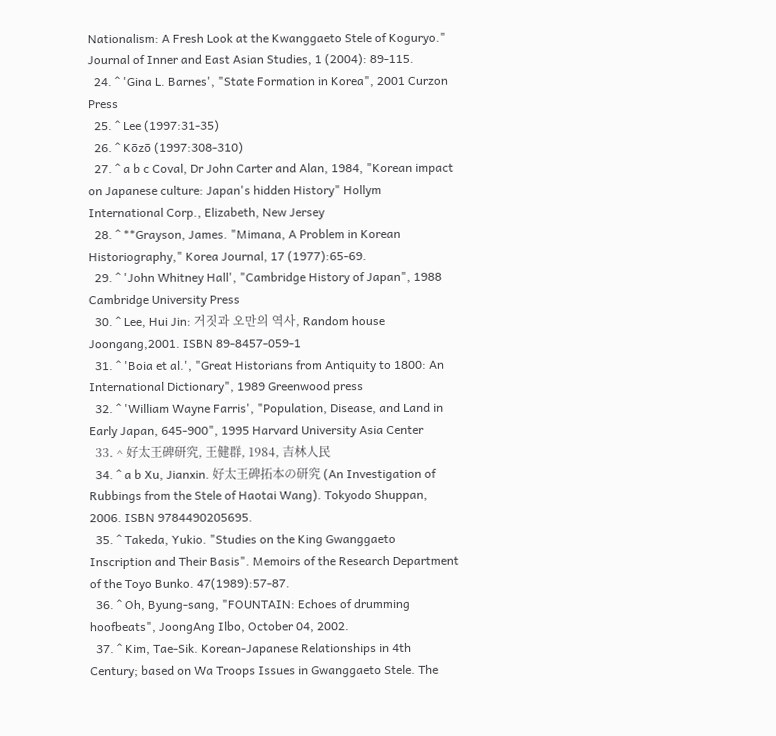Nationalism: A Fresh Look at the Kwanggaeto Stele of Koguryo." Journal of Inner and East Asian Studies, 1 (2004): 89-115.
  24. ^ 'Gina L. Barnes', "State Formation in Korea", 2001 Curzon Press
  25. ^ Lee (1997:31-35)
  26. ^ Kōzō (1997:308-310)
  27. ^ a b c Coval, Dr John Carter and Alan, 1984, "Korean impact on Japanese culture: Japan's hidden History" Hollym International Corp., Elizabeth, New Jersey
  28. ^ **Grayson, James. "Mimana, A Problem in Korean Historiography," Korea Journal, 17 (1977):65-69.
  29. ^ 'John Whitney Hall', "Cambridge History of Japan", 1988 Cambridge University Press
  30. ^ Lee, Hui Jin: 거짓과 오만의 역사, Random house Joongang,2001. ISBN 89-8457-059-1
  31. ^ 'Boia et al.', "Great Historians from Antiquity to 1800: An International Dictionary", 1989 Greenwood press
  32. ^ 'William Wayne Farris', "Population, Disease, and Land in Early Japan, 645-900", 1995 Harvard University Asia Center
  33. ^ 好太王碑研究, 王健群, 1984, 吉林人民
  34. ^ a b Xu, Jianxin. 好太王碑拓本の研究 (An Investigation of Rubbings from the Stele of Haotai Wang). Tokyodo Shuppan, 2006. ISBN 9784490205695.
  35. ^ Takeda, Yukio. "Studies on the King Gwanggaeto Inscription and Their Basis". Memoirs of the Research Department of the Toyo Bunko. 47(1989):57-87.
  36. ^ Oh, Byung-sang, "FOUNTAIN: Echoes of drumming hoofbeats", JoongAng Ilbo, October 04, 2002.
  37. ^ Kim, Tae-Sik. Korean-Japanese Relationships in 4th Century; based on Wa Troops Issues in Gwanggaeto Stele. The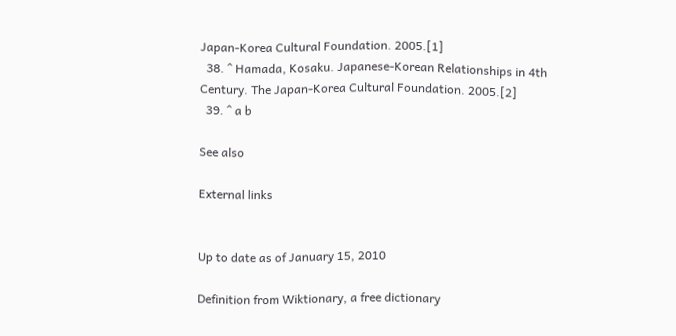Japan-Korea Cultural Foundation. 2005.[1]
  38. ^ Hamada, Kosaku. Japanese-Korean Relationships in 4th Century. The Japan-Korea Cultural Foundation. 2005.[2]
  39. ^ a b

See also

External links


Up to date as of January 15, 2010

Definition from Wiktionary, a free dictionary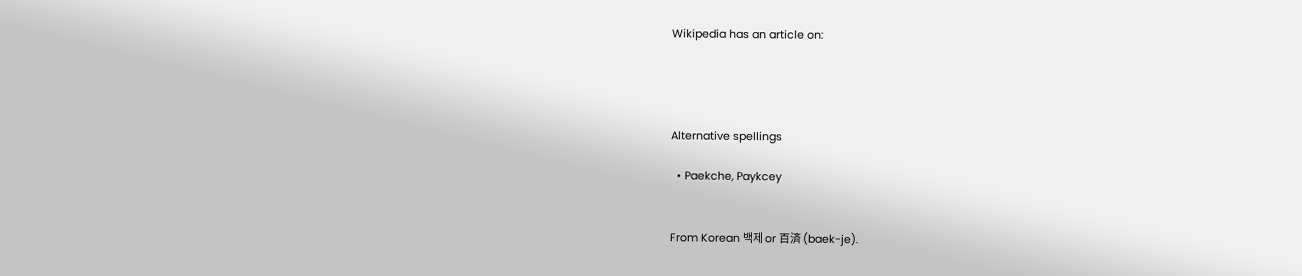Wikipedia has an article on:




Alternative spellings

  • Paekche, Paykcey


From Korean 백제 or 百済 (baek-je).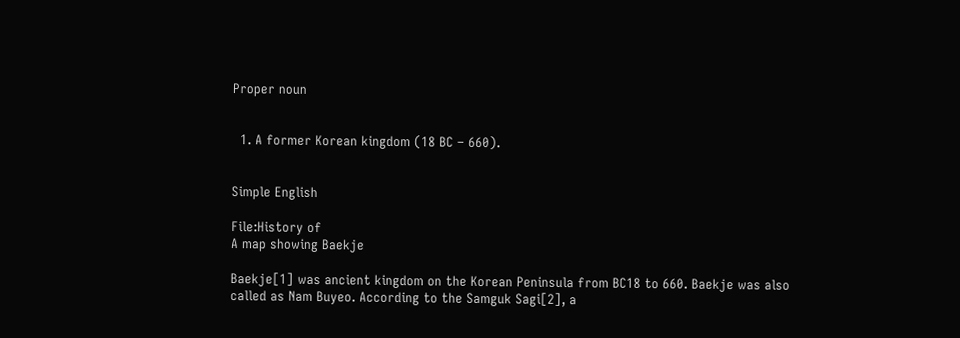Proper noun


  1. A former Korean kingdom (18 BC – 660).


Simple English

File:History of
A map showing Baekje

Baekje[1] was ancient kingdom on the Korean Peninsula from BC18 to 660. Baekje was also called as Nam Buyeo. According to the Samguk Sagi[2], a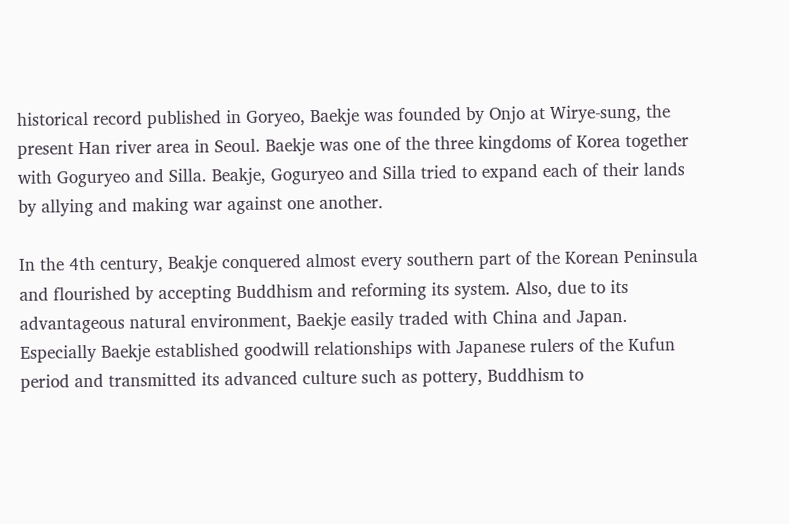historical record published in Goryeo, Baekje was founded by Onjo at Wirye-sung, the present Han river area in Seoul. Baekje was one of the three kingdoms of Korea together with Goguryeo and Silla. Beakje, Goguryeo and Silla tried to expand each of their lands by allying and making war against one another.

In the 4th century, Beakje conquered almost every southern part of the Korean Peninsula and flourished by accepting Buddhism and reforming its system. Also, due to its advantageous natural environment, Baekje easily traded with China and Japan. Especially Baekje established goodwill relationships with Japanese rulers of the Kufun period and transmitted its advanced culture such as pottery, Buddhism to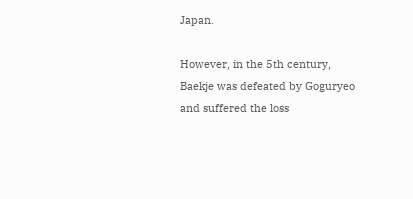Japan.

However, in the 5th century, Baekje was defeated by Goguryeo and suffered the loss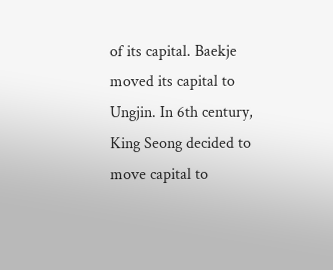of its capital. Baekje moved its capital to Ungjin. In 6th century, King Seong decided to move capital to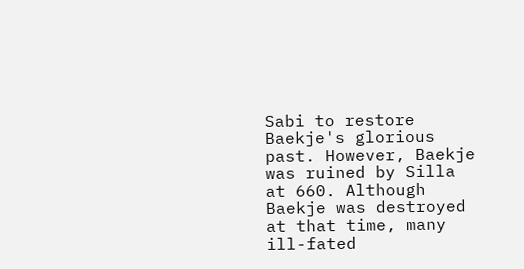Sabi to restore Baekje's glorious past. However, Baekje was ruined by Silla at 660. Although Baekje was destroyed at that time, many ill-fated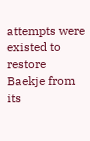attempts were existed to restore Baekje from its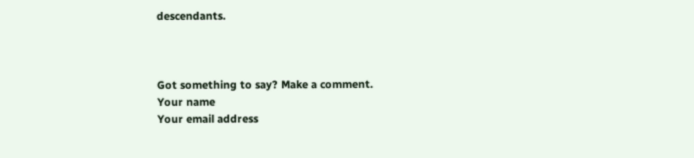descendants.



Got something to say? Make a comment.
Your name
Your email address